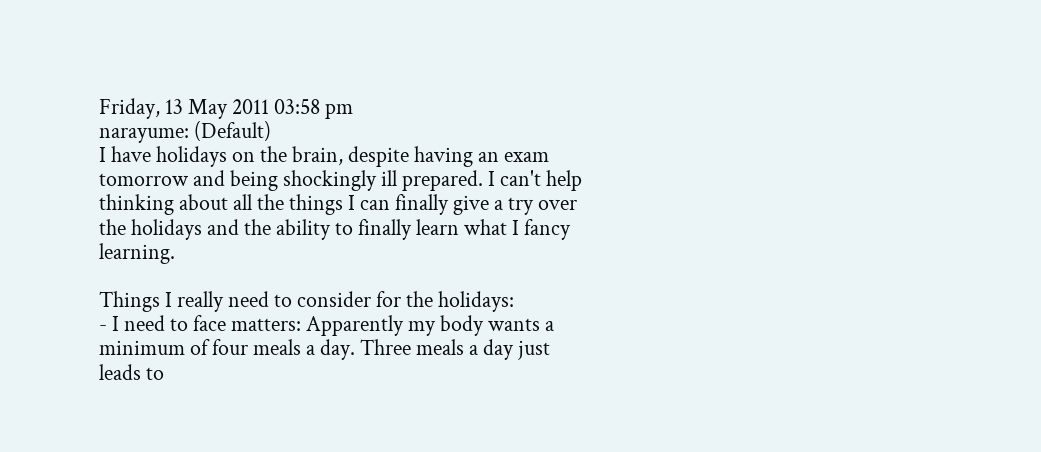Friday, 13 May 2011 03:58 pm
narayume: (Default)
I have holidays on the brain, despite having an exam tomorrow and being shockingly ill prepared. I can't help thinking about all the things I can finally give a try over the holidays and the ability to finally learn what I fancy learning.

Things I really need to consider for the holidays:
- I need to face matters: Apparently my body wants a minimum of four meals a day. Three meals a day just leads to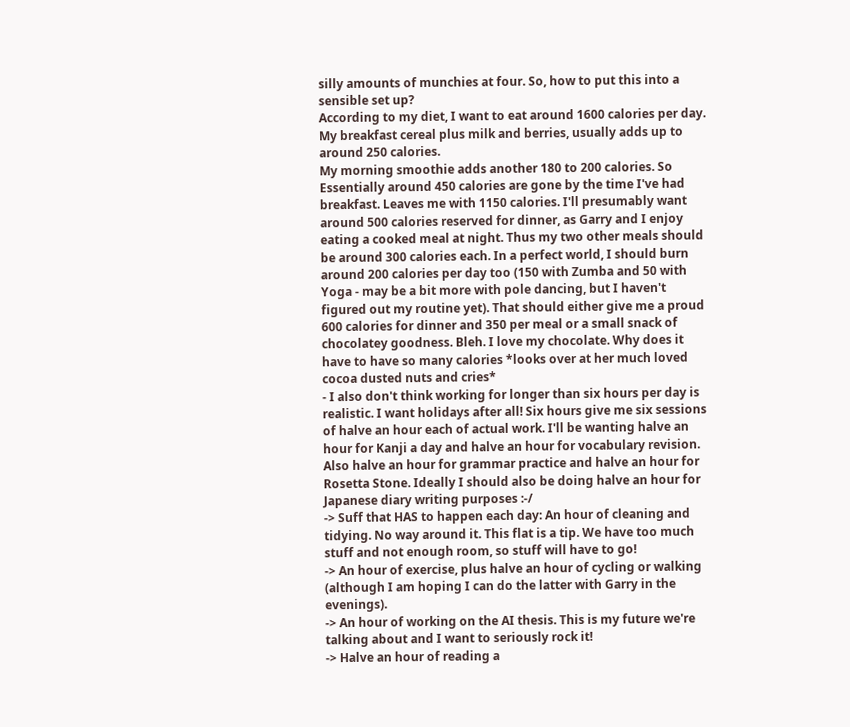silly amounts of munchies at four. So, how to put this into a sensible set up?
According to my diet, I want to eat around 1600 calories per day.
My breakfast cereal plus milk and berries, usually adds up to around 250 calories.
My morning smoothie adds another 180 to 200 calories. So Essentially around 450 calories are gone by the time I've had breakfast. Leaves me with 1150 calories. I'll presumably want around 500 calories reserved for dinner, as Garry and I enjoy eating a cooked meal at night. Thus my two other meals should be around 300 calories each. In a perfect world, I should burn around 200 calories per day too (150 with Zumba and 50 with Yoga - may be a bit more with pole dancing, but I haven't figured out my routine yet). That should either give me a proud 600 calories for dinner and 350 per meal or a small snack of chocolatey goodness. Bleh. I love my chocolate. Why does it have to have so many calories *looks over at her much loved cocoa dusted nuts and cries*
- I also don't think working for longer than six hours per day is realistic. I want holidays after all! Six hours give me six sessions of halve an hour each of actual work. I'll be wanting halve an hour for Kanji a day and halve an hour for vocabulary revision. Also halve an hour for grammar practice and halve an hour for Rosetta Stone. Ideally I should also be doing halve an hour for Japanese diary writing purposes :-/
-> Suff that HAS to happen each day: An hour of cleaning and tidying. No way around it. This flat is a tip. We have too much stuff and not enough room, so stuff will have to go!
-> An hour of exercise, plus halve an hour of cycling or walking (although I am hoping I can do the latter with Garry in the evenings).
-> An hour of working on the AI thesis. This is my future we're talking about and I want to seriously rock it!
-> Halve an hour of reading a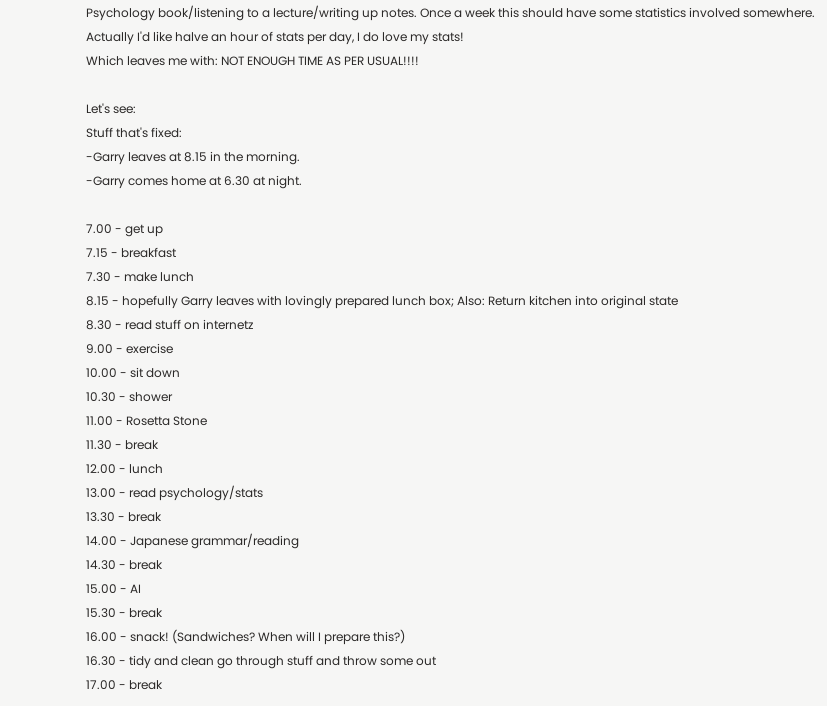Psychology book/listening to a lecture/writing up notes. Once a week this should have some statistics involved somewhere. Actually I'd like halve an hour of stats per day, I do love my stats!
Which leaves me with: NOT ENOUGH TIME AS PER USUAL!!!!

Let's see:
Stuff that's fixed:
-Garry leaves at 8.15 in the morning.
-Garry comes home at 6.30 at night.

7.00 - get up
7.15 - breakfast
7.30 - make lunch
8.15 - hopefully Garry leaves with lovingly prepared lunch box; Also: Return kitchen into original state
8.30 - read stuff on internetz
9.00 - exercise
10.00 - sit down
10.30 - shower
11.00 - Rosetta Stone
11.30 - break
12.00 - lunch
13.00 - read psychology/stats
13.30 - break
14.00 - Japanese grammar/reading
14.30 - break
15.00 - AI
15.30 - break
16.00 - snack! (Sandwiches? When will I prepare this?)
16.30 - tidy and clean go through stuff and throw some out
17.00 - break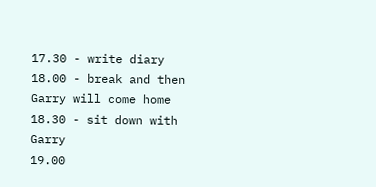17.30 - write diary
18.00 - break and then Garry will come home
18.30 - sit down with Garry
19.00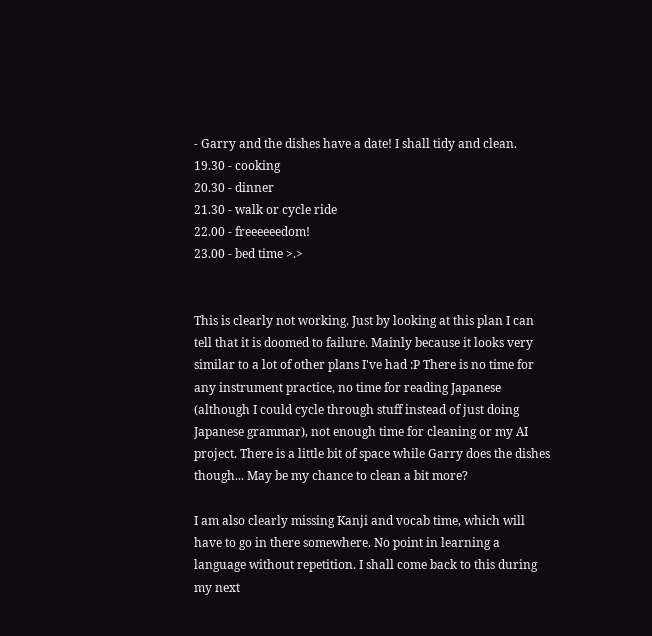- Garry and the dishes have a date! I shall tidy and clean.
19.30 - cooking
20.30 - dinner
21.30 - walk or cycle ride
22.00 - freeeeeedom!
23.00 - bed time >.>


This is clearly not working. Just by looking at this plan I can tell that it is doomed to failure. Mainly because it looks very similar to a lot of other plans I've had :P There is no time for any instrument practice, no time for reading Japanese (although I could cycle through stuff instead of just doing Japanese grammar), not enough time for cleaning or my AI project. There is a little bit of space while Garry does the dishes though... May be my chance to clean a bit more?

I am also clearly missing Kanji and vocab time, which will have to go in there somewhere. No point in learning a language without repetition. I shall come back to this during my next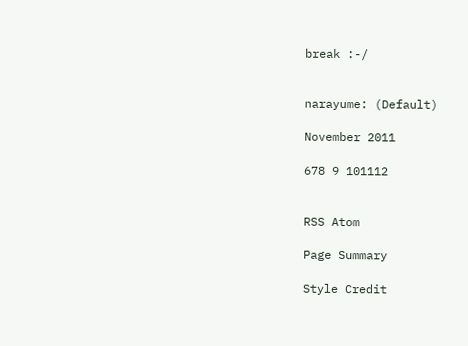break :-/


narayume: (Default)

November 2011

678 9 101112


RSS Atom

Page Summary

Style Credit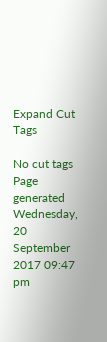Expand Cut Tags

No cut tags
Page generated Wednesday, 20 September 2017 09:47 pm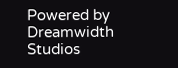Powered by Dreamwidth Studios